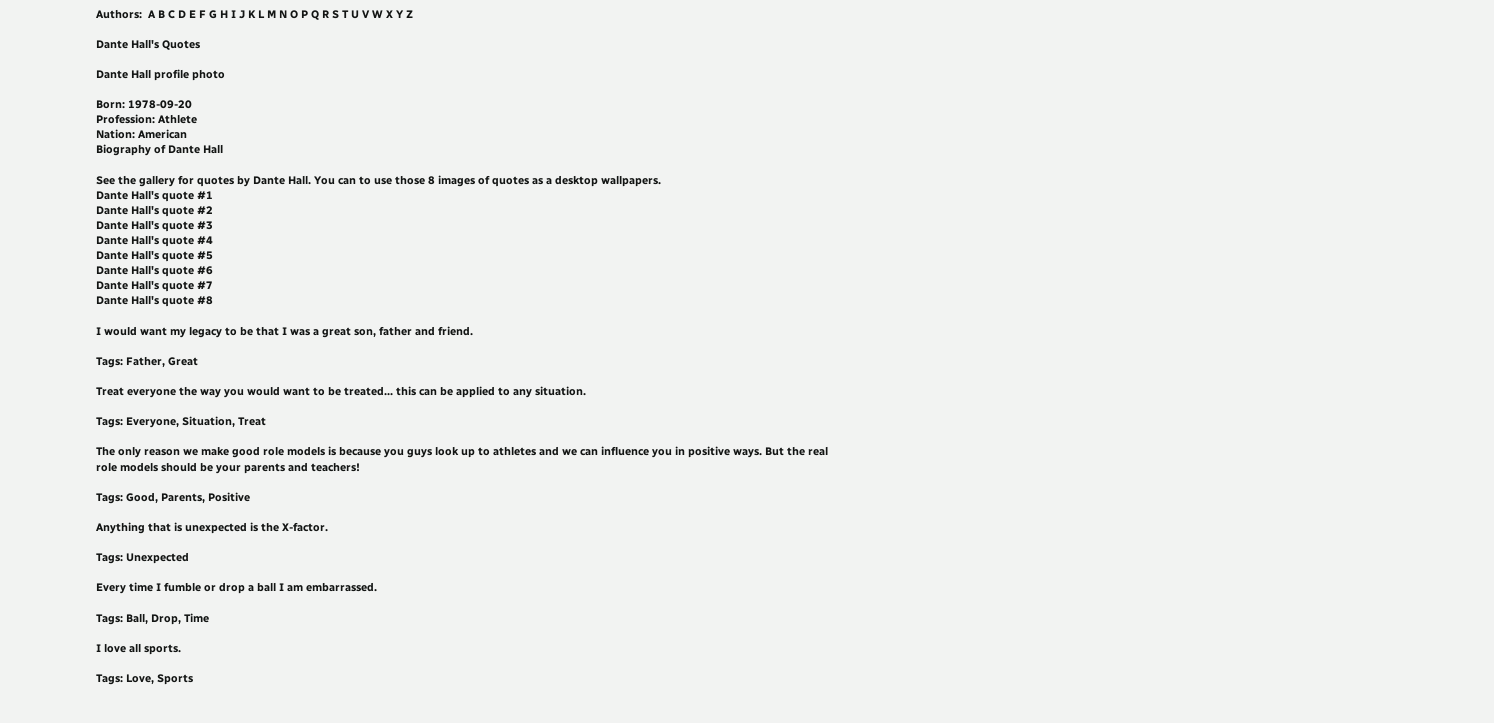Authors:  A B C D E F G H I J K L M N O P Q R S T U V W X Y Z

Dante Hall's Quotes

Dante Hall profile photo

Born: 1978-09-20
Profession: Athlete
Nation: American
Biography of Dante Hall

See the gallery for quotes by Dante Hall. You can to use those 8 images of quotes as a desktop wallpapers.
Dante Hall's quote #1
Dante Hall's quote #2
Dante Hall's quote #3
Dante Hall's quote #4
Dante Hall's quote #5
Dante Hall's quote #6
Dante Hall's quote #7
Dante Hall's quote #8

I would want my legacy to be that I was a great son, father and friend.

Tags: Father, Great

Treat everyone the way you would want to be treated... this can be applied to any situation.

Tags: Everyone, Situation, Treat

The only reason we make good role models is because you guys look up to athletes and we can influence you in positive ways. But the real role models should be your parents and teachers!

Tags: Good, Parents, Positive

Anything that is unexpected is the X-factor.

Tags: Unexpected

Every time I fumble or drop a ball I am embarrassed.

Tags: Ball, Drop, Time

I love all sports.

Tags: Love, Sports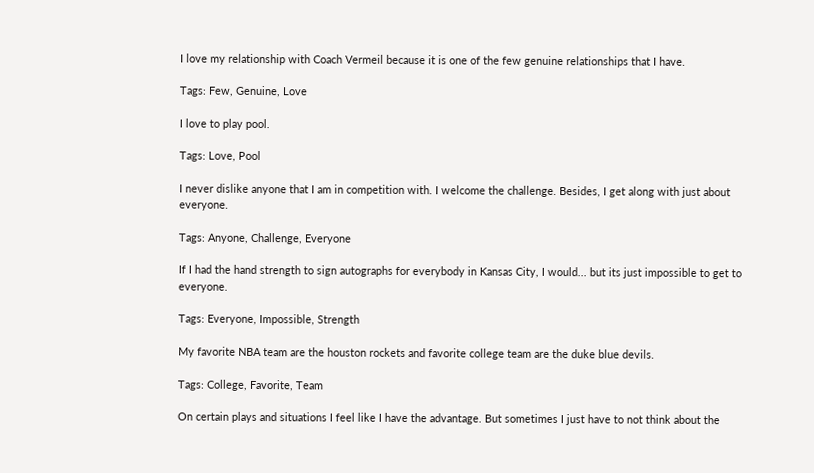I love my relationship with Coach Vermeil because it is one of the few genuine relationships that I have.

Tags: Few, Genuine, Love

I love to play pool.

Tags: Love, Pool

I never dislike anyone that I am in competition with. I welcome the challenge. Besides, I get along with just about everyone.

Tags: Anyone, Challenge, Everyone

If I had the hand strength to sign autographs for everybody in Kansas City, I would... but its just impossible to get to everyone.

Tags: Everyone, Impossible, Strength

My favorite NBA team are the houston rockets and favorite college team are the duke blue devils.

Tags: College, Favorite, Team

On certain plays and situations I feel like I have the advantage. But sometimes I just have to not think about the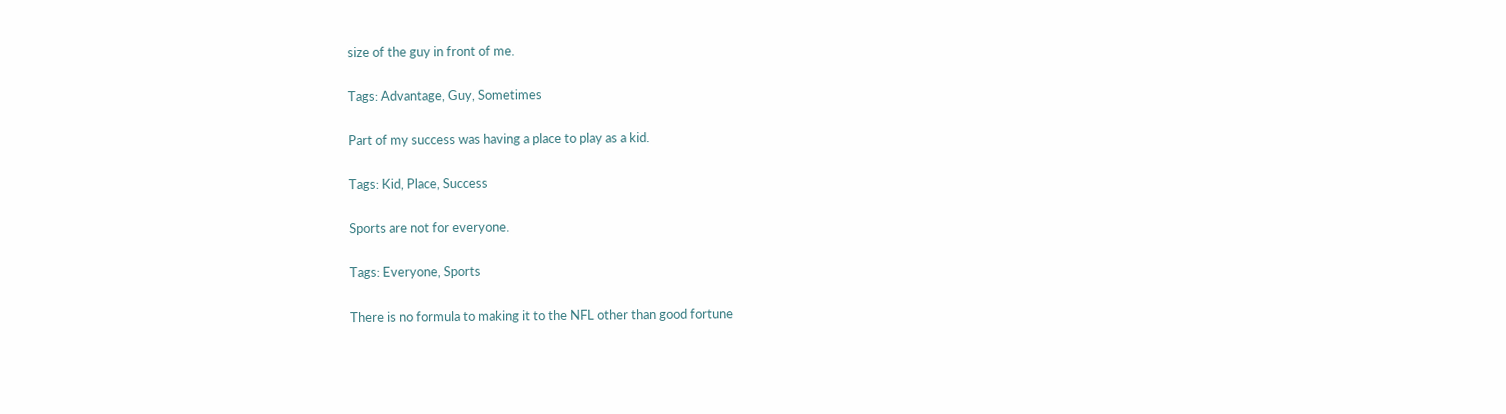size of the guy in front of me.

Tags: Advantage, Guy, Sometimes

Part of my success was having a place to play as a kid.

Tags: Kid, Place, Success

Sports are not for everyone.

Tags: Everyone, Sports

There is no formula to making it to the NFL other than good fortune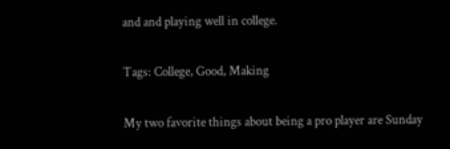and and playing well in college.

Tags: College, Good, Making

My two favorite things about being a pro player are Sunday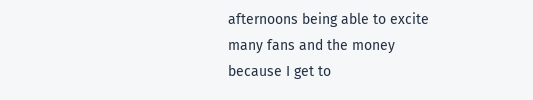afternoons being able to excite many fans and the money because I get to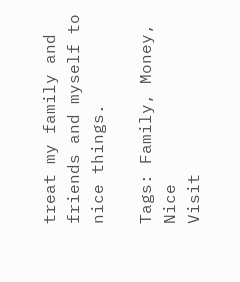treat my family and friends and myself to nice things.

Tags: Family, Money, Nice
Visit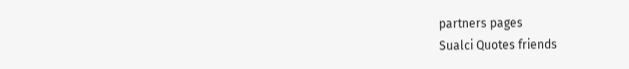partners pages
Sualci Quotes friends